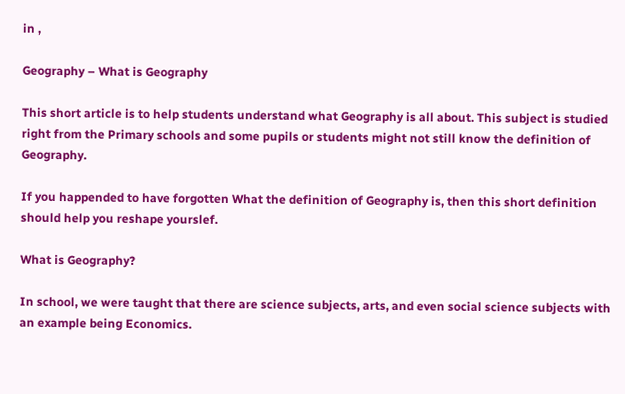in ,

Geography – What is Geography

This short article is to help students understand what Geography is all about. This subject is studied right from the Primary schools and some pupils or students might not still know the definition of Geography.

If you happended to have forgotten What the definition of Geography is, then this short definition should help you reshape yourslef.

What is Geography?

In school, we were taught that there are science subjects, arts, and even social science subjects with an example being Economics.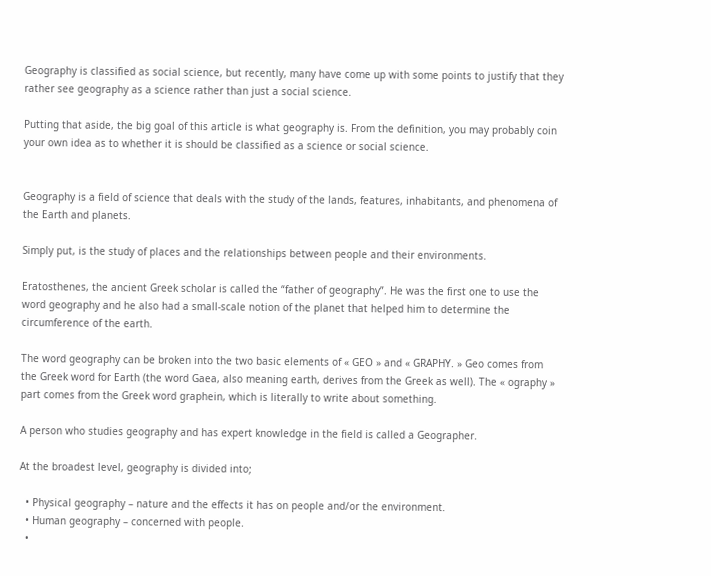Geography is classified as social science, but recently, many have come up with some points to justify that they rather see geography as a science rather than just a social science.

Putting that aside, the big goal of this article is what geography is. From the definition, you may probably coin your own idea as to whether it is should be classified as a science or social science.


Geography is a field of science that deals with the study of the lands, features, inhabitants, and phenomena of the Earth and planets.

Simply put, is the study of places and the relationships between people and their environments.

Eratosthenes, the ancient Greek scholar is called the “father of geography”. He was the first one to use the word geography and he also had a small-scale notion of the planet that helped him to determine the circumference of the earth.

The word geography can be broken into the two basic elements of « GEO » and « GRAPHY. » Geo comes from the Greek word for Earth (the word Gaea, also meaning earth, derives from the Greek as well). The « ography » part comes from the Greek word graphein, which is literally to write about something.

A person who studies geography and has expert knowledge in the field is called a Geographer.

At the broadest level, geography is divided into;

  • Physical geography – nature and the effects it has on people and/or the environment.
  • Human geography – concerned with people.
  •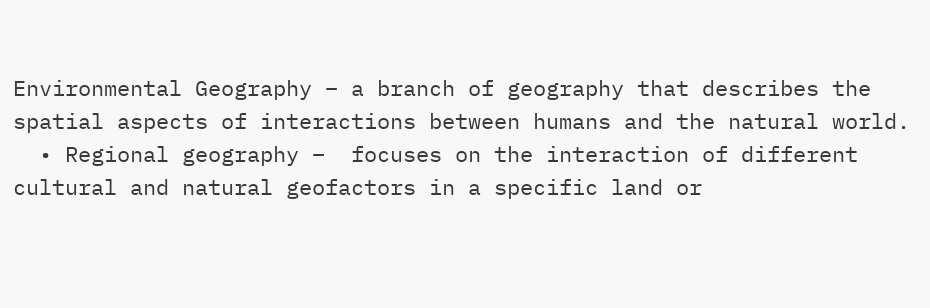Environmental Geography – a branch of geography that describes the spatial aspects of interactions between humans and the natural world.
  • Regional geography –  focuses on the interaction of different cultural and natural geofactors in a specific land or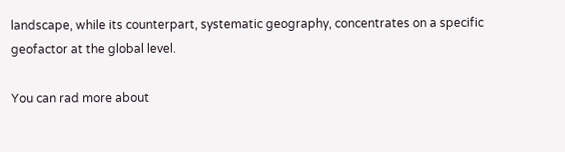landscape, while its counterpart, systematic geography, concentrates on a specific geofactor at the global level.

You can rad more about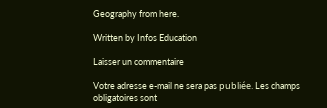Geography from here.

Written by Infos Education

Laisser un commentaire

Votre adresse e-mail ne sera pas publiée. Les champs obligatoires sont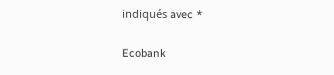indiqués avec *

Ecobank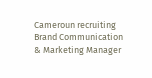Cameroun recruiting Brand Communication & Marketing Manager